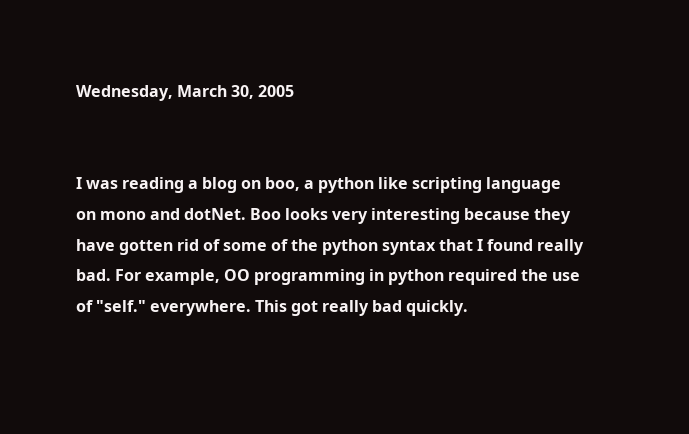Wednesday, March 30, 2005


I was reading a blog on boo, a python like scripting language on mono and dotNet. Boo looks very interesting because they have gotten rid of some of the python syntax that I found really bad. For example, OO programming in python required the use of "self." everywhere. This got really bad quickly.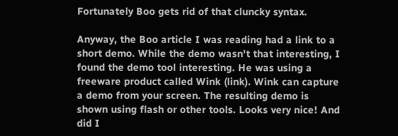Fortunately Boo gets rid of that cluncky syntax.

Anyway, the Boo article I was reading had a link to a short demo. While the demo wasn't that interesting, I found the demo tool interesting. He was using a freeware product called Wink (link). Wink can capture a demo from your screen. The resulting demo is shown using flash or other tools. Looks very nice! And did I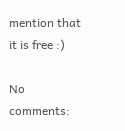mention that it is free :)

No comments: